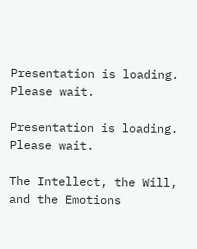Presentation is loading. Please wait.

Presentation is loading. Please wait.

The Intellect, the Will, and the Emotions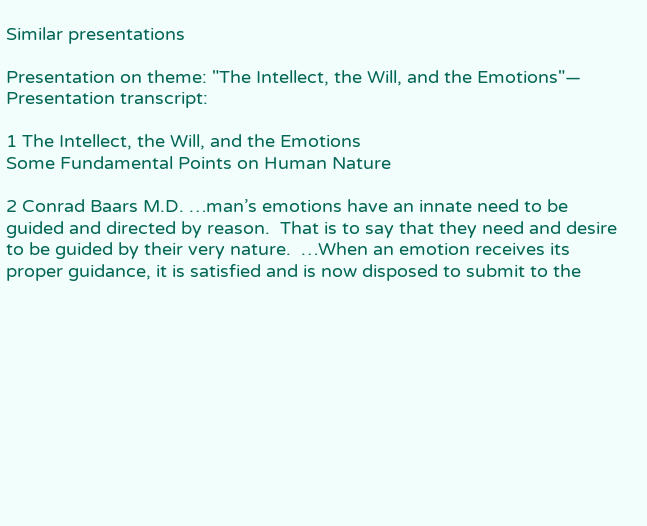Similar presentations

Presentation on theme: "The Intellect, the Will, and the Emotions"— Presentation transcript:

1 The Intellect, the Will, and the Emotions
Some Fundamental Points on Human Nature

2 Conrad Baars M.D. …man’s emotions have an innate need to be guided and directed by reason.  That is to say that they need and desire to be guided by their very nature.  …When an emotion receives its proper guidance, it is satisfied and is now disposed to submit to the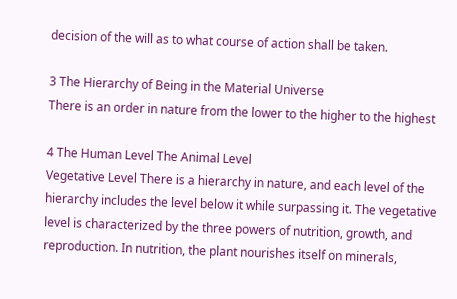decision of the will as to what course of action shall be taken.

3 The Hierarchy of Being in the Material Universe
There is an order in nature from the lower to the higher to the highest

4 The Human Level The Animal Level
Vegetative Level There is a hierarchy in nature, and each level of the hierarchy includes the level below it while surpassing it. The vegetative level is characterized by the three powers of nutrition, growth, and reproduction. In nutrition, the plant nourishes itself on minerals,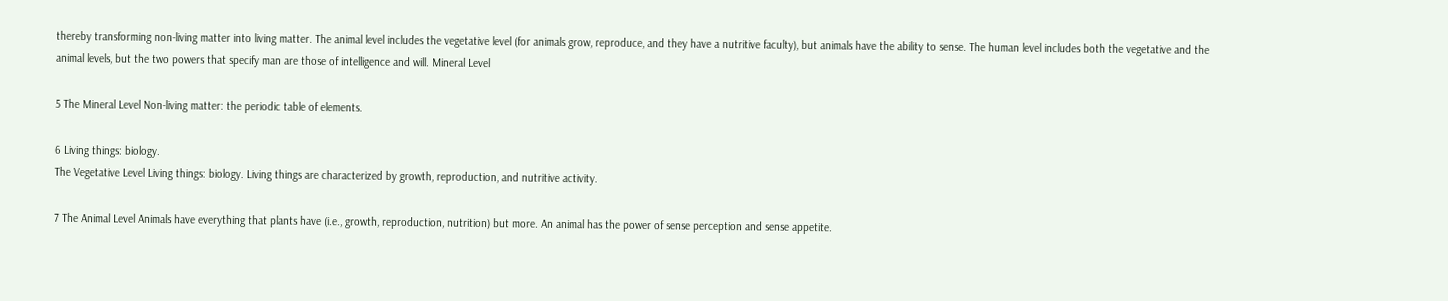thereby transforming non-living matter into living matter. The animal level includes the vegetative level (for animals grow, reproduce, and they have a nutritive faculty), but animals have the ability to sense. The human level includes both the vegetative and the animal levels, but the two powers that specify man are those of intelligence and will. Mineral Level

5 The Mineral Level Non-living matter: the periodic table of elements.

6 Living things: biology.
The Vegetative Level Living things: biology. Living things are characterized by growth, reproduction, and nutritive activity.

7 The Animal Level Animals have everything that plants have (i.e., growth, reproduction, nutrition) but more. An animal has the power of sense perception and sense appetite.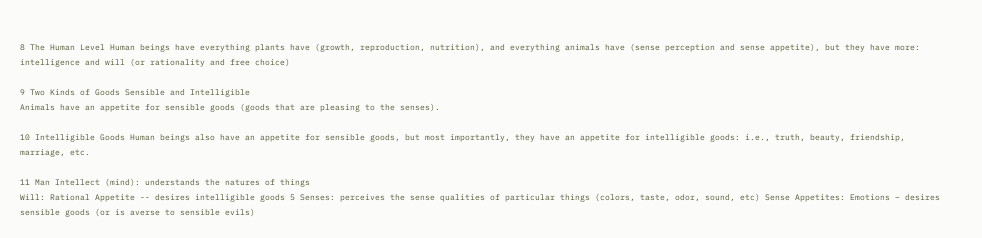8 The Human Level Human beings have everything plants have (growth, reproduction, nutrition), and everything animals have (sense perception and sense appetite), but they have more: intelligence and will (or rationality and free choice)

9 Two Kinds of Goods Sensible and Intelligible
Animals have an appetite for sensible goods (goods that are pleasing to the senses).

10 Intelligible Goods Human beings also have an appetite for sensible goods, but most importantly, they have an appetite for intelligible goods: i.e., truth, beauty, friendship, marriage, etc.

11 Man Intellect (mind): understands the natures of things
Will: Rational Appetite -- desires intelligible goods 5 Senses: perceives the sense qualities of particular things (colors, taste, odor, sound, etc) Sense Appetites: Emotions – desires sensible goods (or is averse to sensible evils)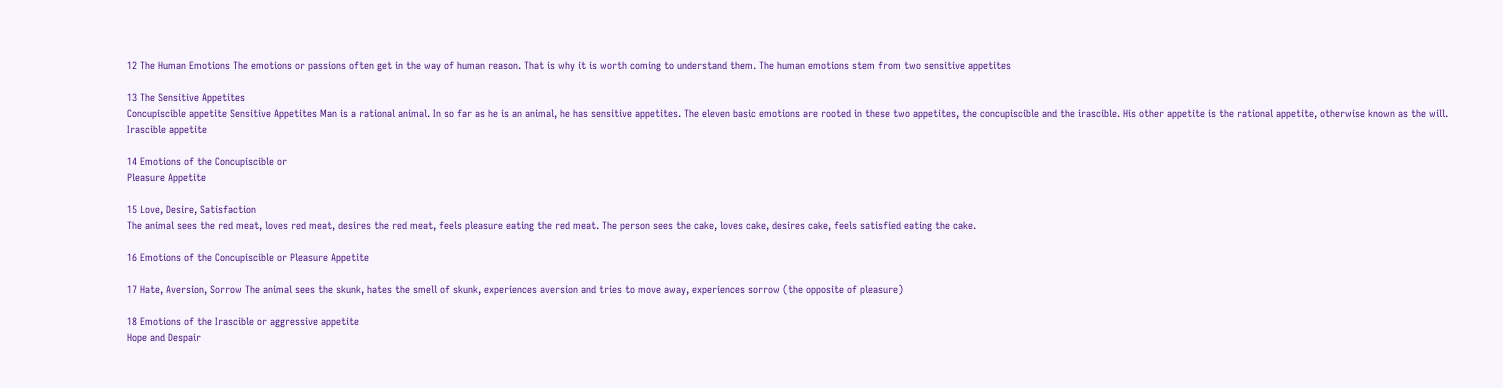12 The Human Emotions The emotions or passions often get in the way of human reason. That is why it is worth coming to understand them. The human emotions stem from two sensitive appetites

13 The Sensitive Appetites
Concupiscible appetite Sensitive Appetites Man is a rational animal. In so far as he is an animal, he has sensitive appetites. The eleven basic emotions are rooted in these two appetites, the concupiscible and the irascible. His other appetite is the rational appetite, otherwise known as the will. Irascible appetite

14 Emotions of the Concupiscible or
Pleasure Appetite

15 Love, Desire, Satisfaction
The animal sees the red meat, loves red meat, desires the red meat, feels pleasure eating the red meat. The person sees the cake, loves cake, desires cake, feels satisfied eating the cake.

16 Emotions of the Concupiscible or Pleasure Appetite

17 Hate, Aversion, Sorrow The animal sees the skunk, hates the smell of skunk, experiences aversion and tries to move away, experiences sorrow (the opposite of pleasure)

18 Emotions of the Irascible or aggressive appetite
Hope and Despair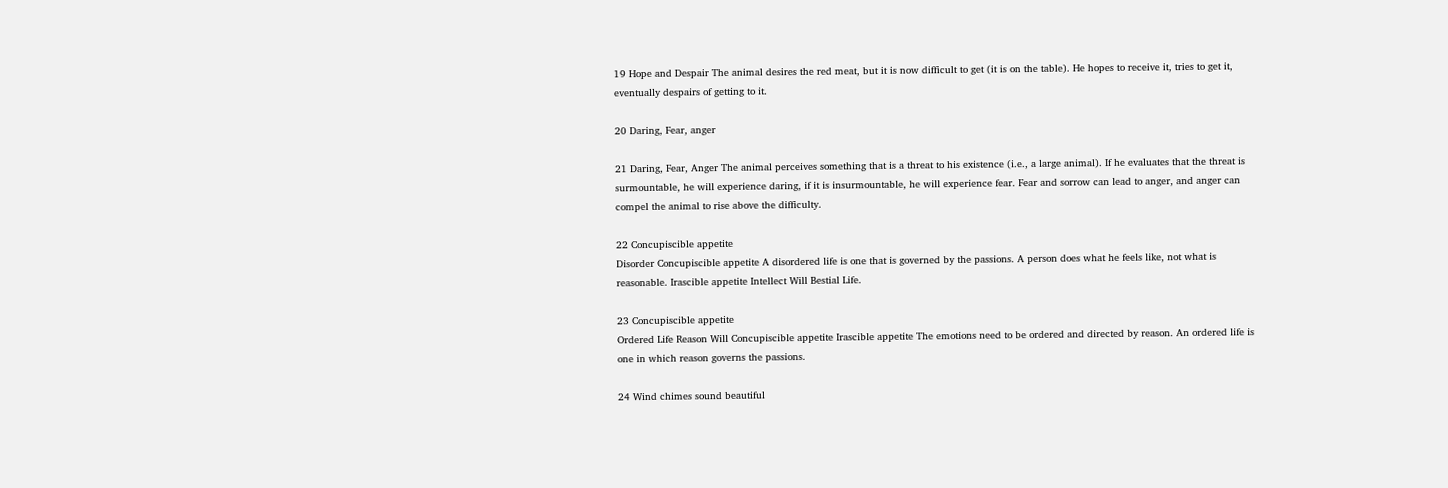19 Hope and Despair The animal desires the red meat, but it is now difficult to get (it is on the table). He hopes to receive it, tries to get it, eventually despairs of getting to it.

20 Daring, Fear, anger

21 Daring, Fear, Anger The animal perceives something that is a threat to his existence (i.e., a large animal). If he evaluates that the threat is surmountable, he will experience daring, if it is insurmountable, he will experience fear. Fear and sorrow can lead to anger, and anger can compel the animal to rise above the difficulty.

22 Concupiscible appetite
Disorder Concupiscible appetite A disordered life is one that is governed by the passions. A person does what he feels like, not what is reasonable. Irascible appetite Intellect Will Bestial Life.

23 Concupiscible appetite
Ordered Life Reason Will Concupiscible appetite Irascible appetite The emotions need to be ordered and directed by reason. An ordered life is one in which reason governs the passions.

24 Wind chimes sound beautiful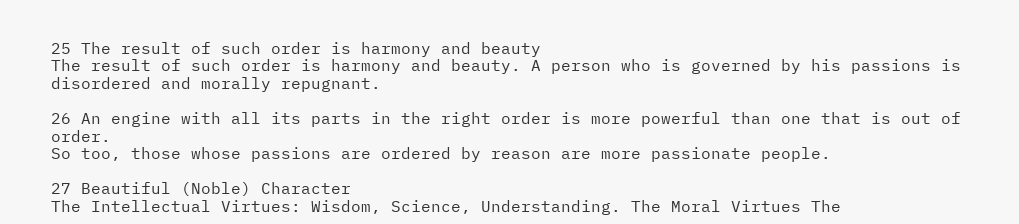25 The result of such order is harmony and beauty
The result of such order is harmony and beauty. A person who is governed by his passions is disordered and morally repugnant.

26 An engine with all its parts in the right order is more powerful than one that is out of order.
So too, those whose passions are ordered by reason are more passionate people.

27 Beautiful (Noble) Character
The Intellectual Virtues: Wisdom, Science, Understanding. The Moral Virtues The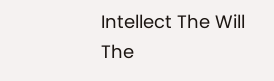Intellect The Will The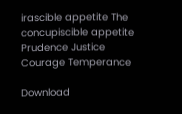irascible appetite The concupiscible appetite Prudence Justice Courage Temperance

Download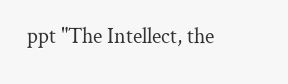ppt "The Intellect, the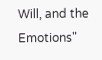Will, and the Emotions"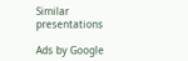Similar presentations

Ads by Google